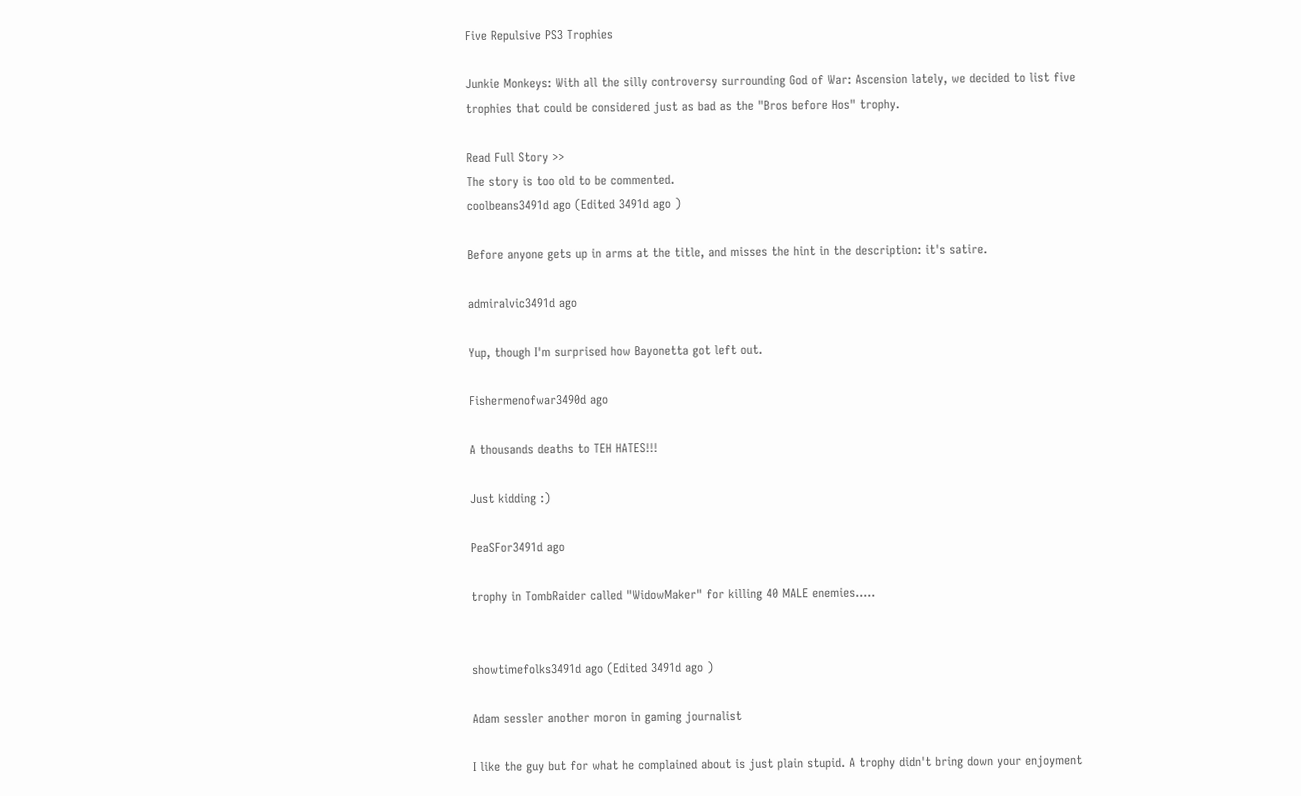Five Repulsive PS3 Trophies

Junkie Monkeys: With all the silly controversy surrounding God of War: Ascension lately, we decided to list five trophies that could be considered just as bad as the "Bros before Hos" trophy.

Read Full Story >>
The story is too old to be commented.
coolbeans3491d ago (Edited 3491d ago )

Before anyone gets up in arms at the title, and misses the hint in the description: it's satire.

admiralvic3491d ago

Yup, though I'm surprised how Bayonetta got left out.

Fishermenofwar3490d ago

A thousands deaths to TEH HATES!!!

Just kidding :)

PeaSFor3491d ago

trophy in TombRaider called "WidowMaker" for killing 40 MALE enemies.....


showtimefolks3491d ago (Edited 3491d ago )

Adam sessler another moron in gaming journalist

I like the guy but for what he complained about is just plain stupid. A trophy didn't bring down your enjoyment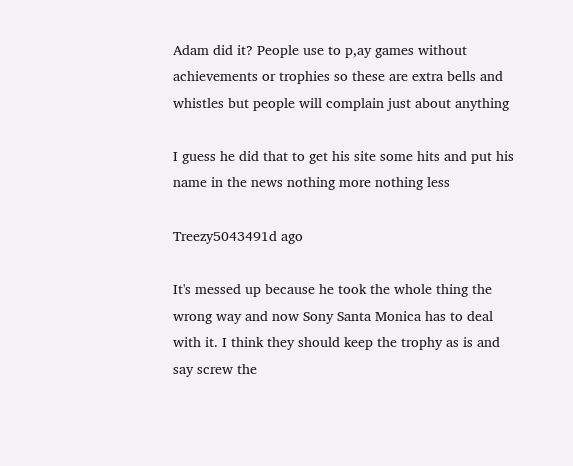Adam did it? People use to p,ay games without achievements or trophies so these are extra bells and whistles but people will complain just about anything

I guess he did that to get his site some hits and put his name in the news nothing more nothing less

Treezy5043491d ago

It's messed up because he took the whole thing the wrong way and now Sony Santa Monica has to deal with it. I think they should keep the trophy as is and say screw the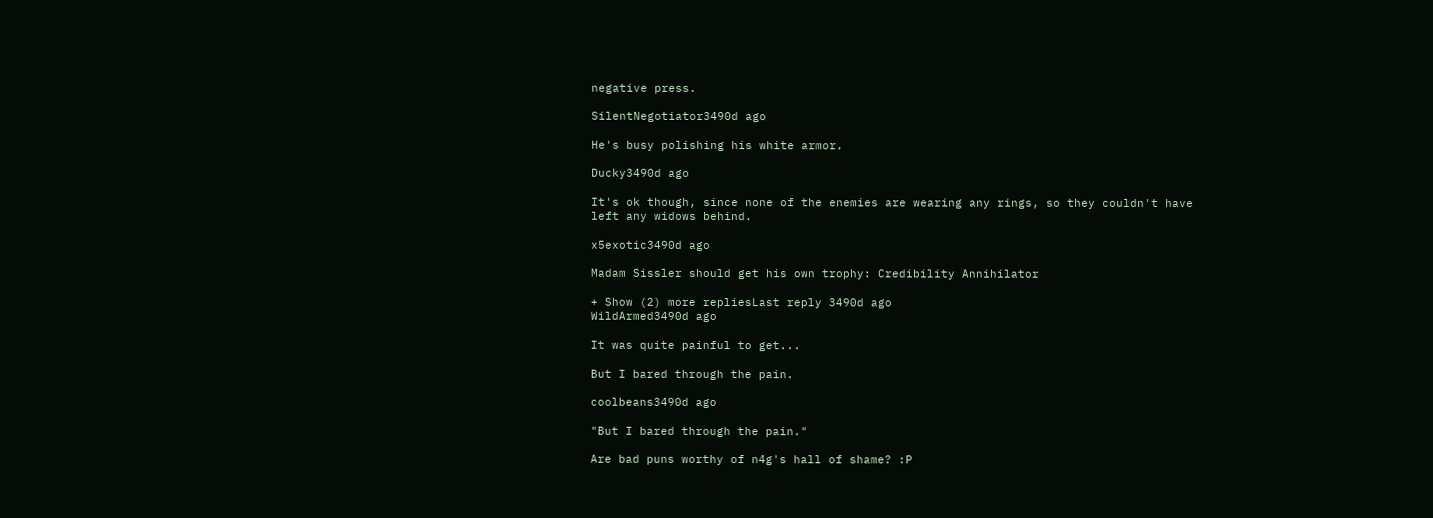negative press.

SilentNegotiator3490d ago

He's busy polishing his white armor.

Ducky3490d ago

It's ok though, since none of the enemies are wearing any rings, so they couldn't have left any widows behind.

x5exotic3490d ago

Madam Sissler should get his own trophy: Credibility Annihilator

+ Show (2) more repliesLast reply 3490d ago
WildArmed3490d ago

It was quite painful to get...

But I bared through the pain.

coolbeans3490d ago

"But I bared through the pain."

Are bad puns worthy of n4g's hall of shame? :P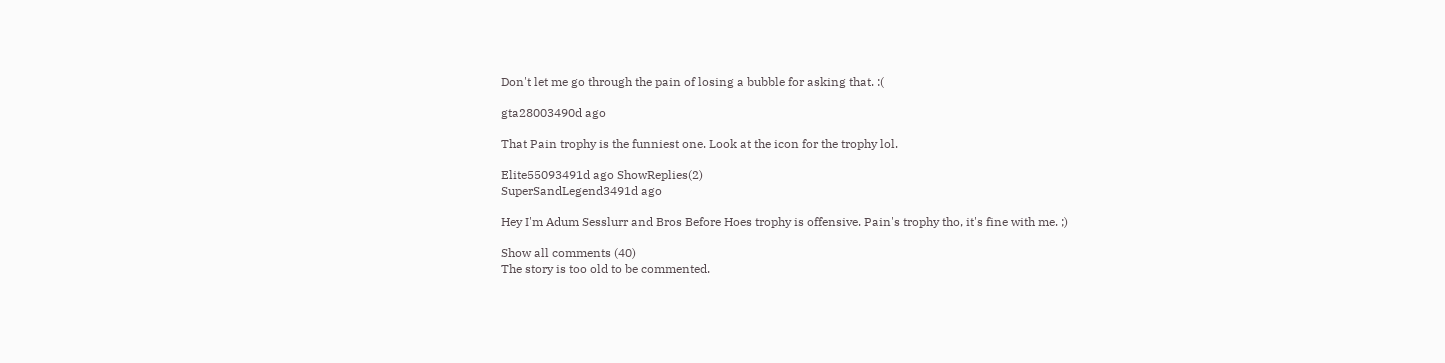Don't let me go through the pain of losing a bubble for asking that. :(

gta28003490d ago

That Pain trophy is the funniest one. Look at the icon for the trophy lol.

Elite55093491d ago ShowReplies(2)
SuperSandLegend3491d ago

Hey I'm Adum Sesslurr and Bros Before Hoes trophy is offensive. Pain's trophy tho, it's fine with me. ;)

Show all comments (40)
The story is too old to be commented.